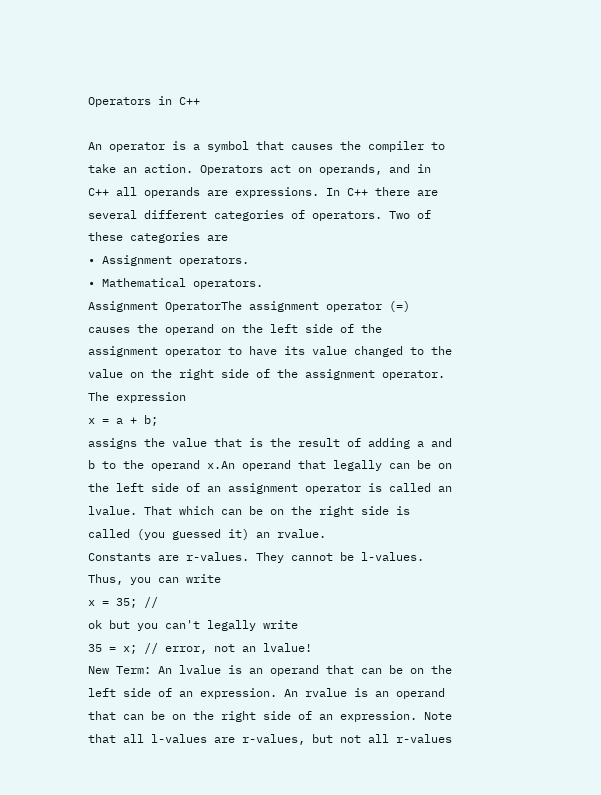Operators in C++

An operator is a symbol that causes the compiler to take an action. Operators act on operands, and in C++ all operands are expressions. In C++ there are several different categories of operators. Two of these categories are
• Assignment operators.
• Mathematical operators.
Assignment OperatorThe assignment operator (=) causes the operand on the left side of the assignment operator to have its value changed to the value on the right side of the assignment operator. The expression
x = a + b;
assigns the value that is the result of adding a and b to the operand x.An operand that legally can be on the left side of an assignment operator is called an lvalue. That which can be on the right side is called (you guessed it) an rvalue.
Constants are r-values. They cannot be l-values. Thus, you can write
x = 35; //
ok but you can't legally write
35 = x; // error, not an lvalue!
New Term: An lvalue is an operand that can be on the left side of an expression. An rvalue is an operand that can be on the right side of an expression. Note that all l-values are r-values, but not all r-values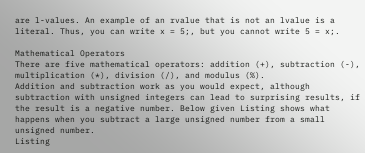are l-values. An example of an rvalue that is not an lvalue is a literal. Thus, you can write x = 5;, but you cannot write 5 = x;.

Mathematical Operators
There are five mathematical operators: addition (+), subtraction (-), multiplication (*), division (/), and modulus (%).
Addition and subtraction work as you would expect, although subtraction with unsigned integers can lead to surprising results, if the result is a negative number. Below given Listing shows what happens when you subtract a large unsigned number from a small unsigned number.
Listing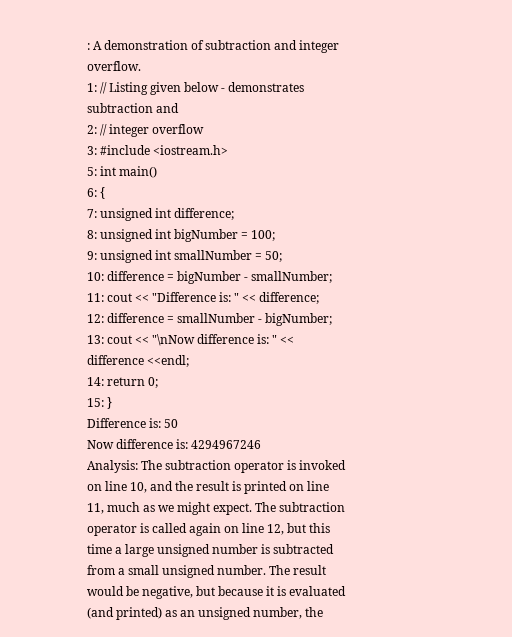: A demonstration of subtraction and integer overflow.
1: // Listing given below - demonstrates subtraction and
2: // integer overflow
3: #include <iostream.h>
5: int main()
6: {
7: unsigned int difference;
8: unsigned int bigNumber = 100;
9: unsigned int smallNumber = 50;
10: difference = bigNumber - smallNumber;
11: cout << "Difference is: " << difference;
12: difference = smallNumber - bigNumber;
13: cout << "\nNow difference is: " << difference <<endl;
14: return 0;
15: }
Difference is: 50
Now difference is: 4294967246
Analysis: The subtraction operator is invoked on line 10, and the result is printed on line 11, much as we might expect. The subtraction operator is called again on line 12, but this time a large unsigned number is subtracted from a small unsigned number. The result would be negative, but because it is evaluated (and printed) as an unsigned number, the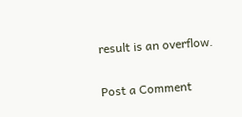result is an overflow.

Post a Comment